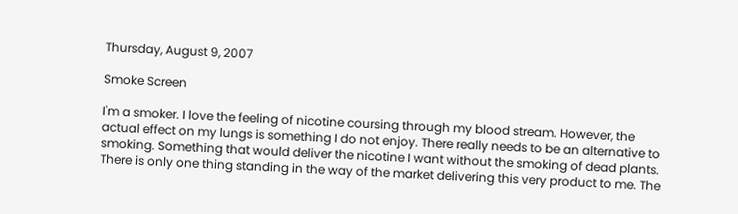Thursday, August 9, 2007

Smoke Screen

I'm a smoker. I love the feeling of nicotine coursing through my blood stream. However, the actual effect on my lungs is something I do not enjoy. There really needs to be an alternative to smoking. Something that would deliver the nicotine I want without the smoking of dead plants. There is only one thing standing in the way of the market delivering this very product to me. The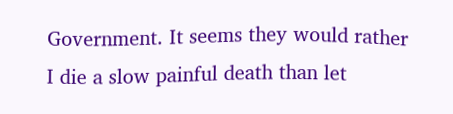Government. It seems they would rather I die a slow painful death than let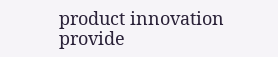product innovation provide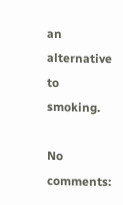an alternative to smoking.

No comments: